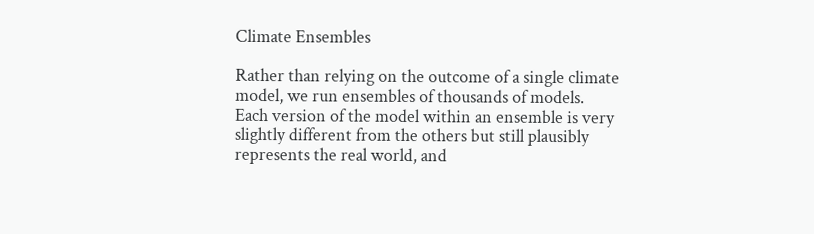Climate Ensembles

Rather than relying on the outcome of a single climate model, we run ensembles of thousands of models. Each version of the model within an ensemble is very slightly different from the others but still plausibly represents the real world, and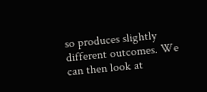so produces slightly different outcomes. We can then look at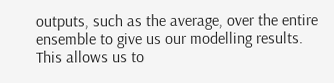outputs, such as the average, over the entire ensemble to give us our modelling results. This allows us to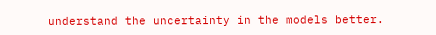understand the uncertainty in the models better.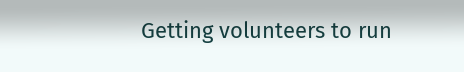Getting volunteers to run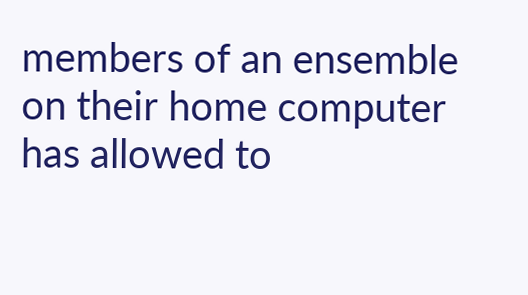members of an ensemble on their home computer has allowed to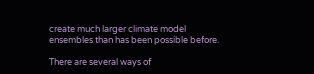create much larger climate model ensembles than has been possible before.

There are several ways of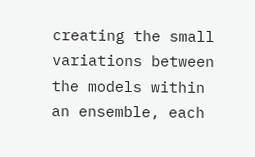creating the small variations between the models within an ensemble, each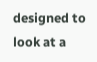designed to look at a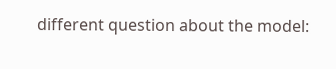different question about the model: